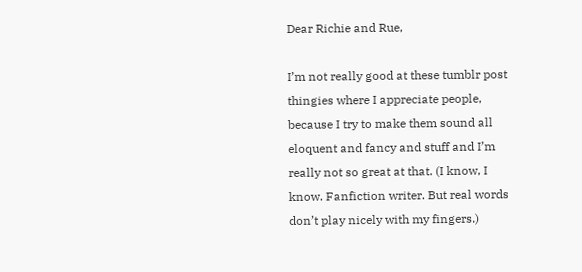Dear Richie and Rue,

I’m not really good at these tumblr post thingies where I appreciate people, because I try to make them sound all eloquent and fancy and stuff and I’m really not so great at that. (I know, I know. Fanfiction writer. But real words don’t play nicely with my fingers.)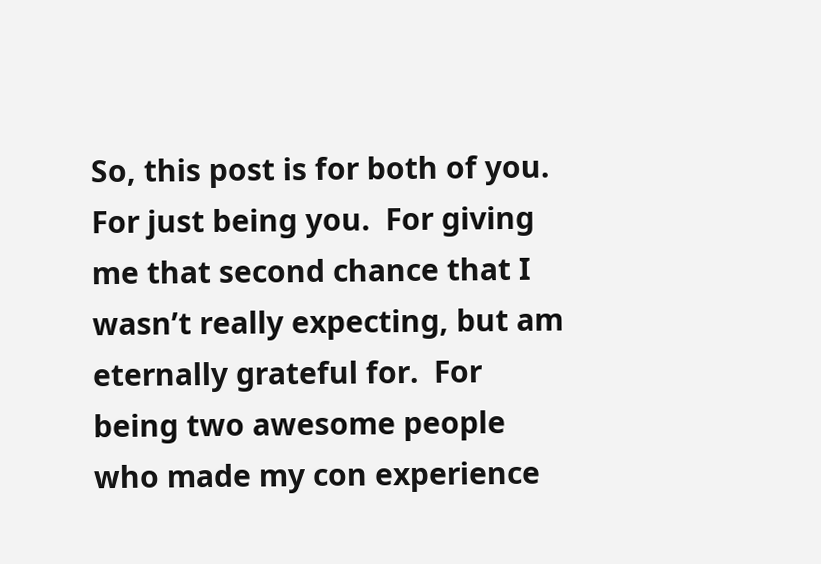So, this post is for both of you.  For just being you.  For giving me that second chance that I wasn’t really expecting, but am eternally grateful for.  For being two awesome people who made my con experience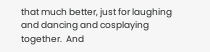that much better, just for laughing and dancing and cosplaying together.  And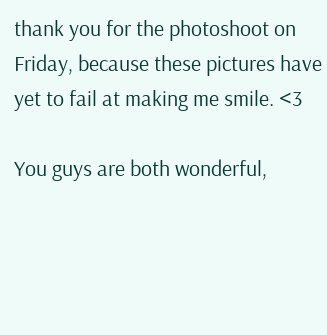thank you for the photoshoot on Friday, because these pictures have yet to fail at making me smile. <3

You guys are both wonderful,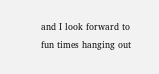and I look forward to fun times hanging out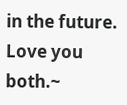in the future. Love you both.~